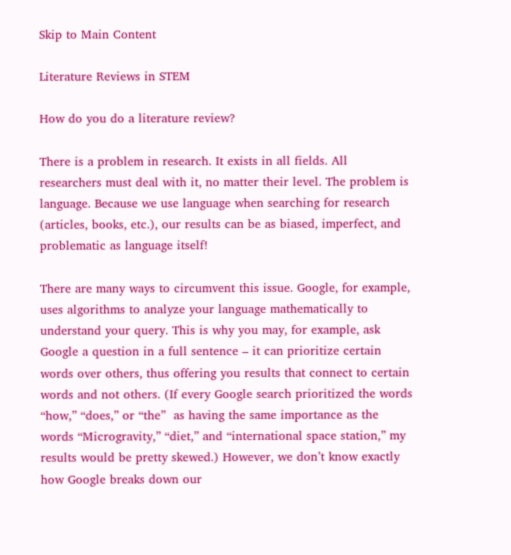Skip to Main Content

Literature Reviews in STEM

How do you do a literature review?

There is a problem in research. It exists in all fields. All researchers must deal with it, no matter their level. The problem is language. Because we use language when searching for research (articles, books, etc.), our results can be as biased, imperfect, and problematic as language itself!

There are many ways to circumvent this issue. Google, for example, uses algorithms to analyze your language mathematically to understand your query. This is why you may, for example, ask Google a question in a full sentence – it can prioritize certain words over others, thus offering you results that connect to certain words and not others. (If every Google search prioritized the words “how,” “does,” or “the”  as having the same importance as the words “Microgravity,” “diet,” and “international space station,” my results would be pretty skewed.) However, we don’t know exactly how Google breaks down our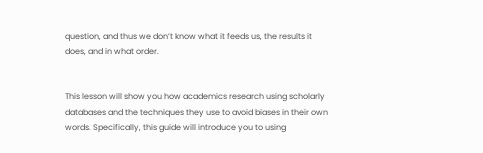question, and thus we don’t know what it feeds us, the results it does, and in what order.


This lesson will show you how academics research using scholarly databases and the techniques they use to avoid biases in their own words. Specifically, this guide will introduce you to using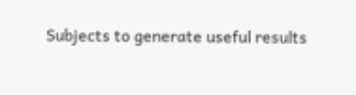Subjects to generate useful results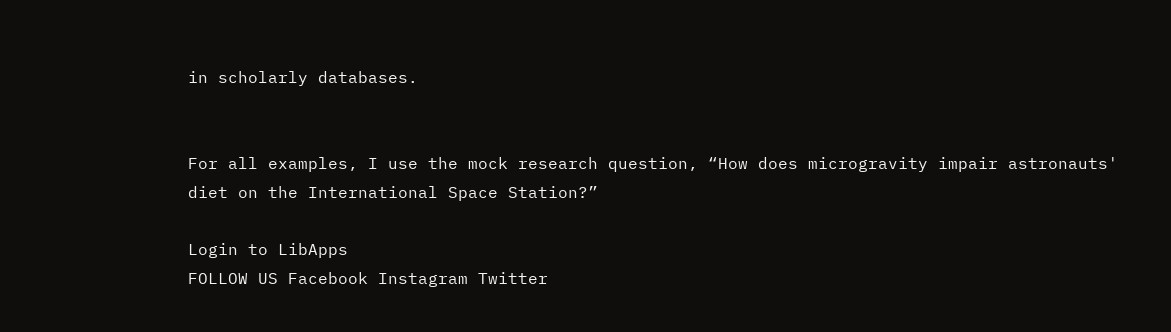in scholarly databases.


For all examples, I use the mock research question, “How does microgravity impair astronauts' diet on the International Space Station?”

Login to LibApps
FOLLOW US Facebook Instagram Twitter